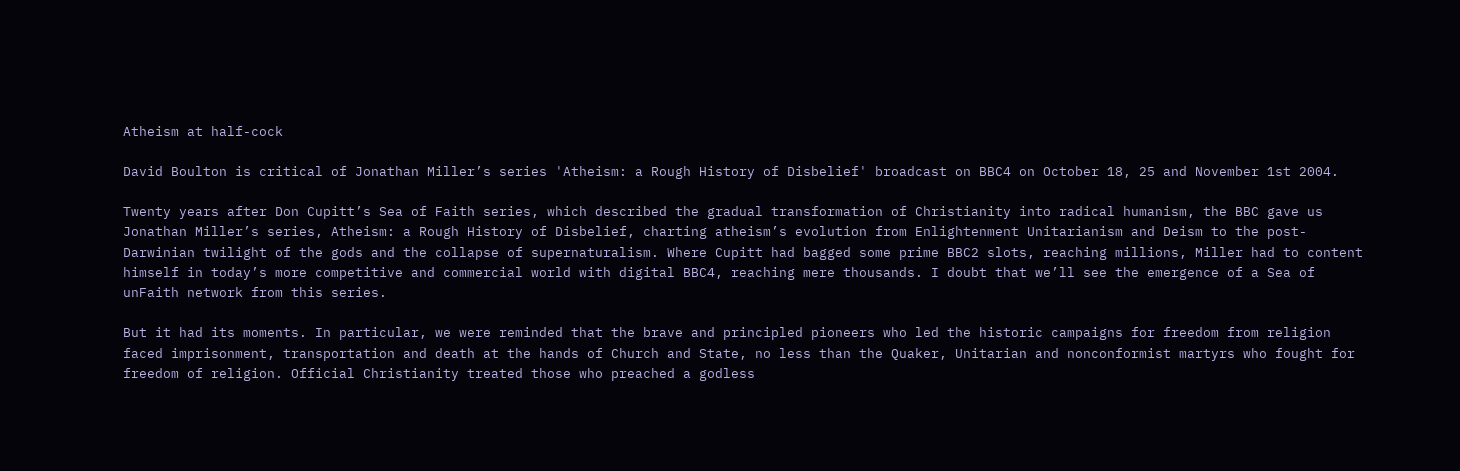Atheism at half-cock

David Boulton is critical of Jonathan Miller’s series 'Atheism: a Rough History of Disbelief' broadcast on BBC4 on October 18, 25 and November 1st 2004.

Twenty years after Don Cupitt’s Sea of Faith series, which described the gradual transformation of Christianity into radical humanism, the BBC gave us Jonathan Miller’s series, Atheism: a Rough History of Disbelief, charting atheism’s evolution from Enlightenment Unitarianism and Deism to the post-Darwinian twilight of the gods and the collapse of supernaturalism. Where Cupitt had bagged some prime BBC2 slots, reaching millions, Miller had to content himself in today’s more competitive and commercial world with digital BBC4, reaching mere thousands. I doubt that we’ll see the emergence of a Sea of unFaith network from this series.

But it had its moments. In particular, we were reminded that the brave and principled pioneers who led the historic campaigns for freedom from religion faced imprisonment, transportation and death at the hands of Church and State, no less than the Quaker, Unitarian and nonconformist martyrs who fought for freedom of religion. Official Christianity treated those who preached a godless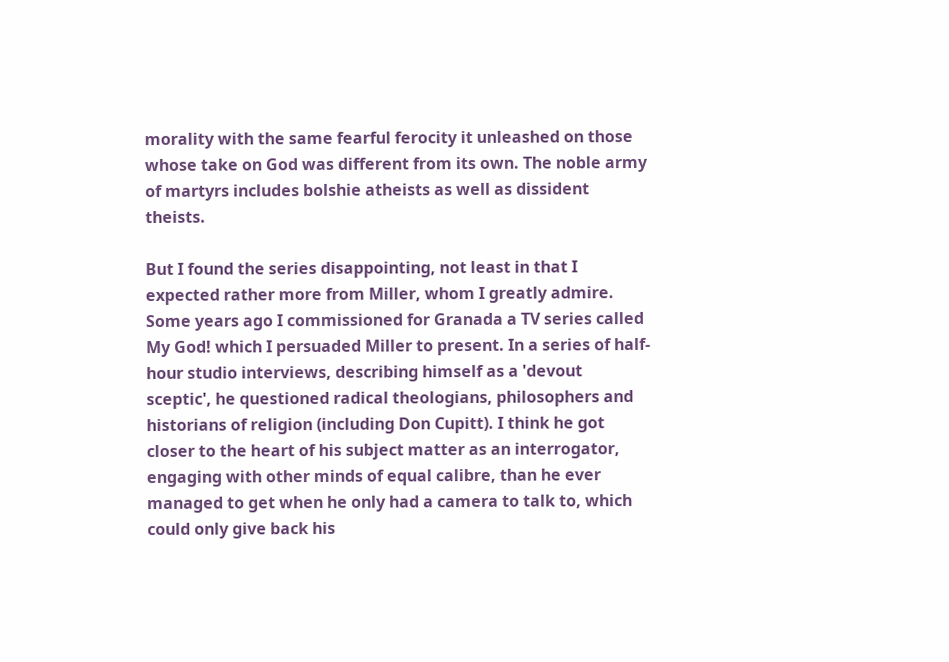morality with the same fearful ferocity it unleashed on those whose take on God was different from its own. The noble army of martyrs includes bolshie atheists as well as dissident theists.

But I found the series disappointing, not least in that I expected rather more from Miller, whom I greatly admire. Some years ago I commissioned for Granada a TV series called My God! which I persuaded Miller to present. In a series of half-hour studio interviews, describing himself as a 'devout sceptic', he questioned radical theologians, philosophers and historians of religion (including Don Cupitt). I think he got closer to the heart of his subject matter as an interrogator, engaging with other minds of equal calibre, than he ever managed to get when he only had a camera to talk to, which could only give back his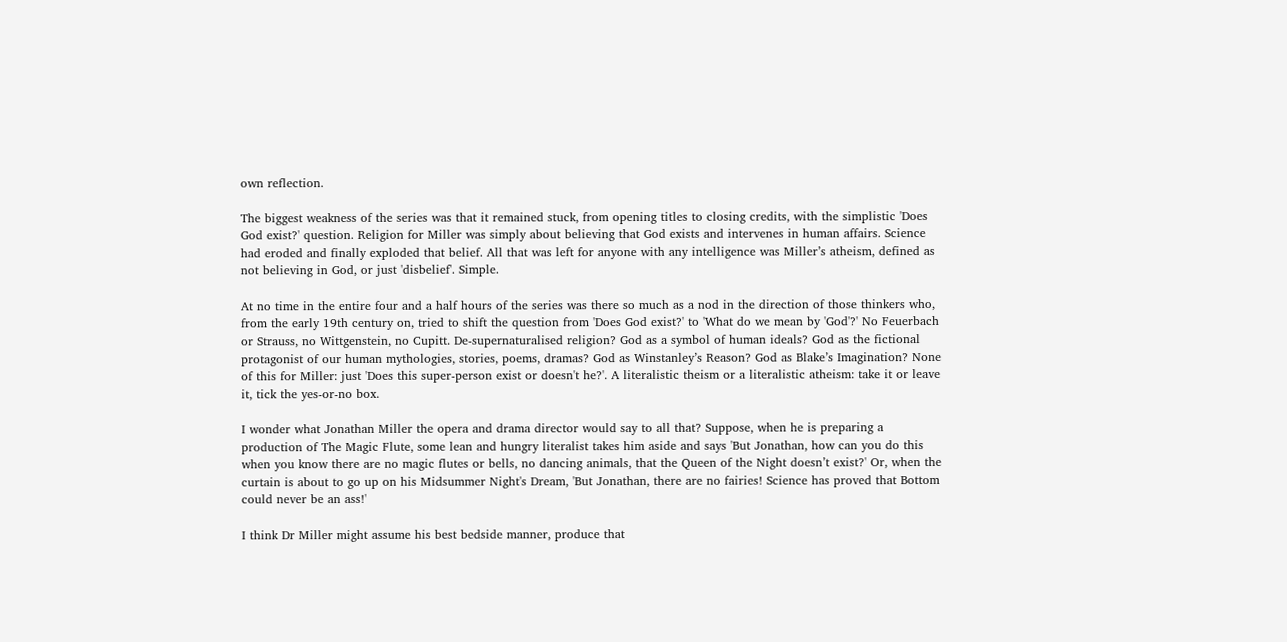own reflection.

The biggest weakness of the series was that it remained stuck, from opening titles to closing credits, with the simplistic 'Does God exist?' question. Religion for Miller was simply about believing that God exists and intervenes in human affairs. Science had eroded and finally exploded that belief. All that was left for anyone with any intelligence was Miller’s atheism, defined as not believing in God, or just 'disbelief'. Simple.

At no time in the entire four and a half hours of the series was there so much as a nod in the direction of those thinkers who, from the early 19th century on, tried to shift the question from 'Does God exist?' to 'What do we mean by 'God'?' No Feuerbach or Strauss, no Wittgenstein, no Cupitt. De-supernaturalised religion? God as a symbol of human ideals? God as the fictional protagonist of our human mythologies, stories, poems, dramas? God as Winstanley’s Reason? God as Blake’s Imagination? None of this for Miller: just 'Does this super-person exist or doesn't he?'. A literalistic theism or a literalistic atheism: take it or leave it, tick the yes-or-no box.

I wonder what Jonathan Miller the opera and drama director would say to all that? Suppose, when he is preparing a production of The Magic Flute, some lean and hungry literalist takes him aside and says 'But Jonathan, how can you do this when you know there are no magic flutes or bells, no dancing animals, that the Queen of the Night doesn’t exist?' Or, when the curtain is about to go up on his Midsummer Night's Dream, 'But Jonathan, there are no fairies! Science has proved that Bottom could never be an ass!'

I think Dr Miller might assume his best bedside manner, produce that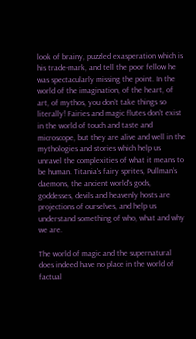look of brainy, puzzled exasperation which is his trade-mark, and tell the poor fellow he was spectacularly missing the point. In the world of the imagination, of the heart, of art, of mythos, you don’t take things so literally! Fairies and magic flutes don't exist in the world of touch and taste and microscope, but they are alive and well in the mythologies and stories which help us unravel the complexities of what it means to be human. Titania's fairy sprites, Pullman’s daemons, the ancient world's gods, goddesses, devils and heavenly hosts are projections of ourselves, and help us understand something of who, what and why we are.

The world of magic and the supernatural does indeed have no place in the world of factual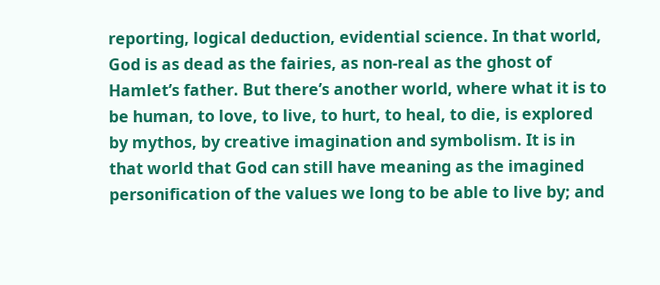reporting, logical deduction, evidential science. In that world, God is as dead as the fairies, as non-real as the ghost of Hamlet’s father. But there’s another world, where what it is to be human, to love, to live, to hurt, to heal, to die, is explored by mythos, by creative imagination and symbolism. It is in that world that God can still have meaning as the imagined personification of the values we long to be able to live by; and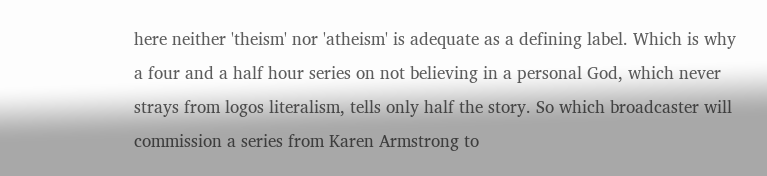here neither 'theism' nor 'atheism' is adequate as a defining label. Which is why a four and a half hour series on not believing in a personal God, which never strays from logos literalism, tells only half the story. So which broadcaster will commission a series from Karen Armstrong to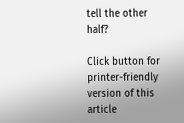tell the other half?

Click button for printer-friendly version of this article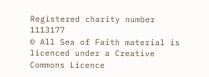Registered charity number 1113177
© All Sea of Faith material is licenced under a Creative Commons Licence